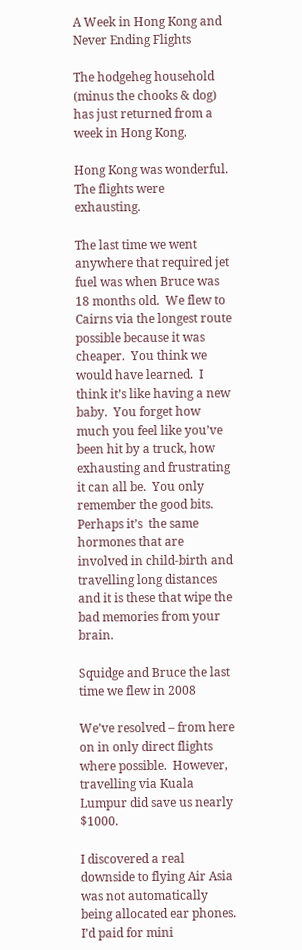A Week in Hong Kong and Never Ending Flights

The hodgeheg household (minus the chooks & dog) has just returned from a week in Hong Kong.

Hong Kong was wonderful.  The flights were exhausting.

The last time we went anywhere that required jet fuel was when Bruce was 18 months old.  We flew to Cairns via the longest route possible because it was cheaper.  You think we would have learned.  I think it’s like having a new baby.  You forget how much you feel like you’ve been hit by a truck, how exhausting and frustrating it can all be.  You only remember the good bits.  Perhaps it’s  the same hormones that are involved in child-birth and travelling long distances and it is these that wipe the bad memories from your brain.

Squidge and Bruce the last time we flew in 2008

We’ve resolved – from here on in only direct flights where possible.  However, travelling via Kuala Lumpur did save us nearly $1000.

I discovered a real downside to flying Air Asia was not automatically being allocated ear phones.  I’d paid for mini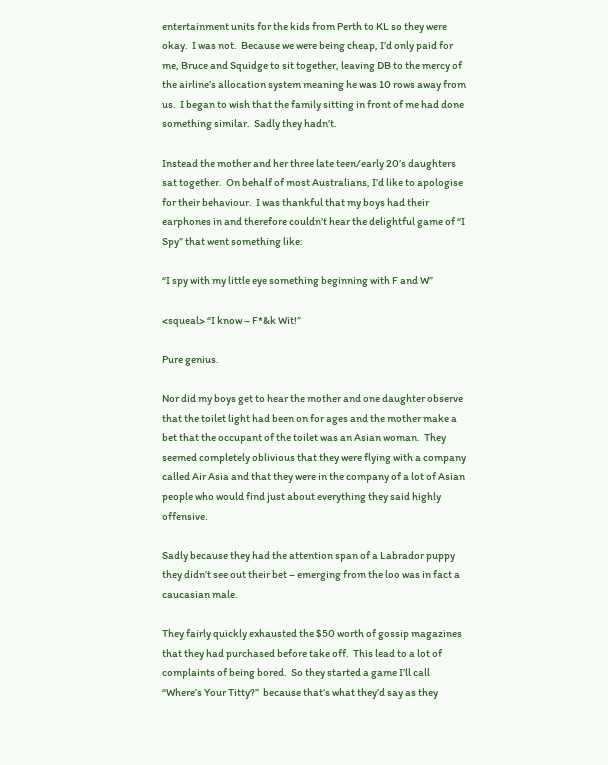entertainment units for the kids from Perth to KL so they were okay.  I was not.  Because we were being cheap, I’d only paid for me, Bruce and Squidge to sit together, leaving DB to the mercy of the airline’s allocation system meaning he was 10 rows away from us.  I began to wish that the family sitting in front of me had done something similar.  Sadly they hadn’t.

Instead the mother and her three late teen/early 20’s daughters sat together.  On behalf of most Australians, I’d like to apologise for their behaviour.  I was thankful that my boys had their earphones in and therefore couldn’t hear the delightful game of “I Spy” that went something like:

“I spy with my little eye something beginning with F and W”

<squeal> “I know – F*&k Wit!”

Pure genius.

Nor did my boys get to hear the mother and one daughter observe that the toilet light had been on for ages and the mother make a bet that the occupant of the toilet was an Asian woman.  They seemed completely oblivious that they were flying with a company called Air Asia and that they were in the company of a lot of Asian people who would find just about everything they said highly offensive.

Sadly because they had the attention span of a Labrador puppy they didn’t see out their bet – emerging from the loo was in fact a caucasian male.

They fairly quickly exhausted the $50 worth of gossip magazines that they had purchased before take off.  This lead to a lot of complaints of being bored.  So they started a game I’ll call “Where’s Your Titty?”  because that’s what they’d say as they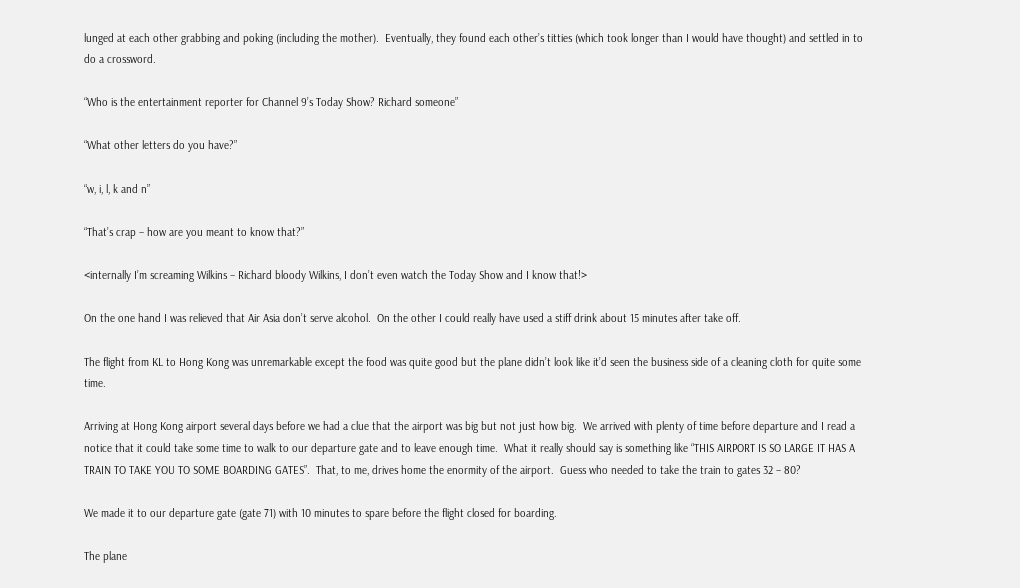lunged at each other grabbing and poking (including the mother).  Eventually, they found each other’s titties (which took longer than I would have thought) and settled in to do a crossword.

“Who is the entertainment reporter for Channel 9’s Today Show? Richard someone”

“What other letters do you have?”

“w, i, l, k and n”

“That’s crap – how are you meant to know that?”

<internally I’m screaming Wilkins – Richard bloody Wilkins, I don’t even watch the Today Show and I know that!>

On the one hand I was relieved that Air Asia don’t serve alcohol.  On the other I could really have used a stiff drink about 15 minutes after take off.

The flight from KL to Hong Kong was unremarkable except the food was quite good but the plane didn’t look like it’d seen the business side of a cleaning cloth for quite some time.

Arriving at Hong Kong airport several days before we had a clue that the airport was big but not just how big.  We arrived with plenty of time before departure and I read a notice that it could take some time to walk to our departure gate and to leave enough time.  What it really should say is something like “THIS AIRPORT IS SO LARGE IT HAS A TRAIN TO TAKE YOU TO SOME BOARDING GATES”.  That, to me, drives home the enormity of the airport.  Guess who needed to take the train to gates 32 – 80?

We made it to our departure gate (gate 71) with 10 minutes to spare before the flight closed for boarding.

The plane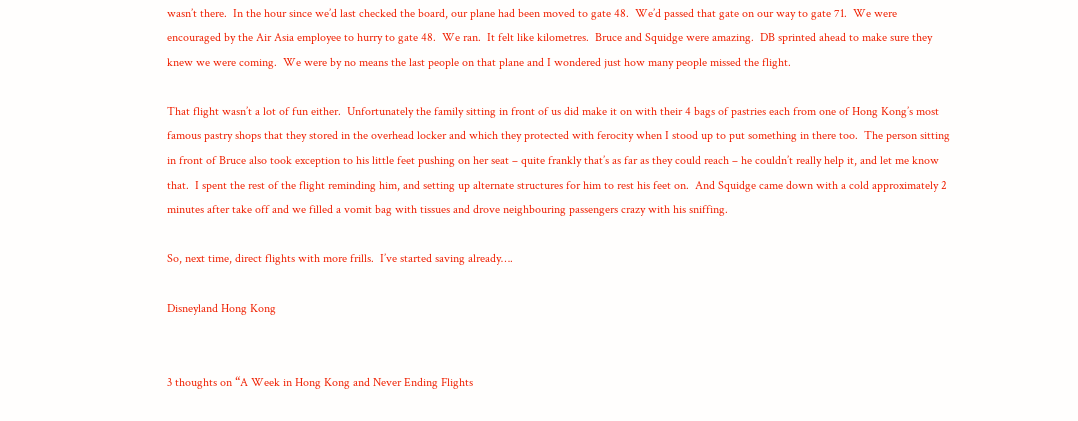wasn’t there.  In the hour since we’d last checked the board, our plane had been moved to gate 48.  We’d passed that gate on our way to gate 71.  We were encouraged by the Air Asia employee to hurry to gate 48.  We ran.  It felt like kilometres.  Bruce and Squidge were amazing.  DB sprinted ahead to make sure they knew we were coming.  We were by no means the last people on that plane and I wondered just how many people missed the flight.

That flight wasn’t a lot of fun either.  Unfortunately the family sitting in front of us did make it on with their 4 bags of pastries each from one of Hong Kong’s most famous pastry shops that they stored in the overhead locker and which they protected with ferocity when I stood up to put something in there too.  The person sitting in front of Bruce also took exception to his little feet pushing on her seat – quite frankly that’s as far as they could reach – he couldn’t really help it, and let me know that.  I spent the rest of the flight reminding him, and setting up alternate structures for him to rest his feet on.  And Squidge came down with a cold approximately 2 minutes after take off and we filled a vomit bag with tissues and drove neighbouring passengers crazy with his sniffing.

So, next time, direct flights with more frills.  I’ve started saving already….

Disneyland Hong Kong


3 thoughts on “A Week in Hong Kong and Never Ending Flights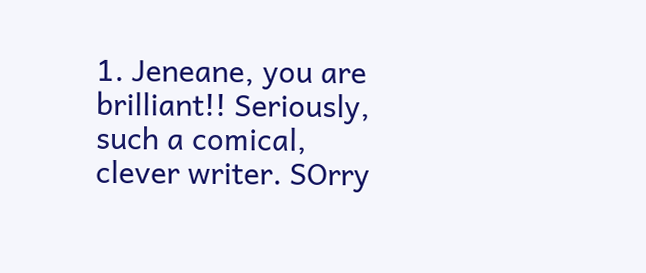1. Jeneane, you are brilliant!! Seriously, such a comical, clever writer. SOrry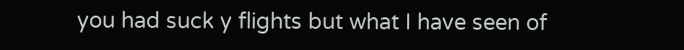you had suck y flights but what I have seen of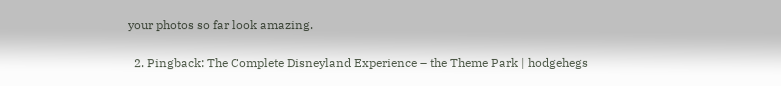your photos so far look amazing.

  2. Pingback: The Complete Disneyland Experience – the Theme Park | hodgehegs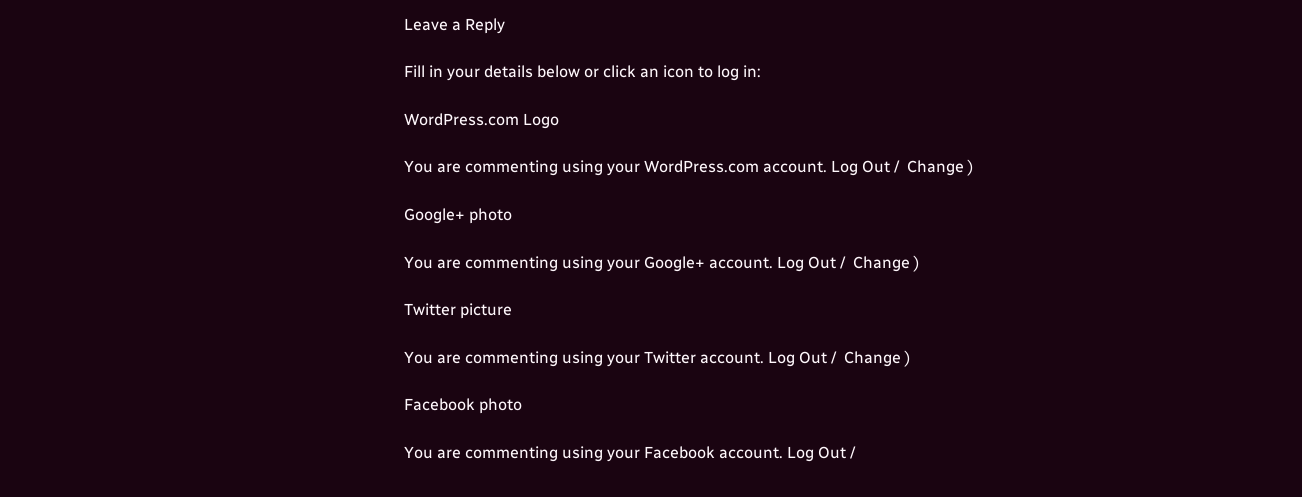Leave a Reply

Fill in your details below or click an icon to log in:

WordPress.com Logo

You are commenting using your WordPress.com account. Log Out /  Change )

Google+ photo

You are commenting using your Google+ account. Log Out /  Change )

Twitter picture

You are commenting using your Twitter account. Log Out /  Change )

Facebook photo

You are commenting using your Facebook account. Log Out /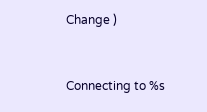Change )


Connecting to %s